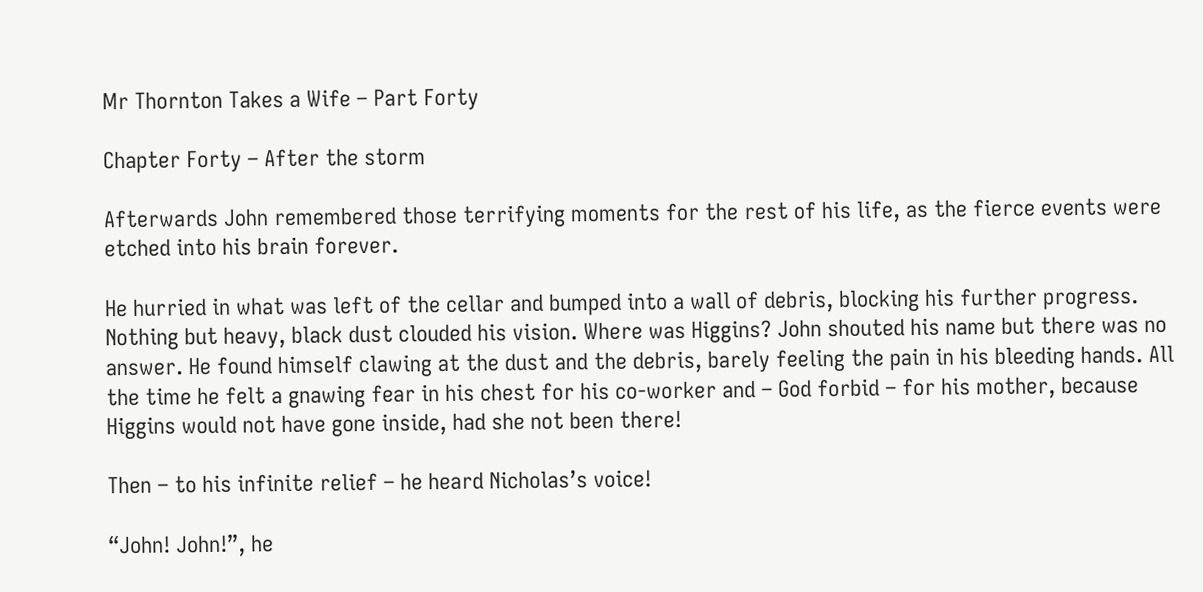Mr Thornton Takes a Wife – Part Forty

Chapter Forty – After the storm

Afterwards John remembered those terrifying moments for the rest of his life, as the fierce events were etched into his brain forever.

He hurried in what was left of the cellar and bumped into a wall of debris, blocking his further progress. Nothing but heavy, black dust clouded his vision. Where was Higgins? John shouted his name but there was no answer. He found himself clawing at the dust and the debris, barely feeling the pain in his bleeding hands. All the time he felt a gnawing fear in his chest for his co-worker and – God forbid – for his mother, because Higgins would not have gone inside, had she not been there!

Then – to his infinite relief – he heard Nicholas’s voice!

“John! John!”, he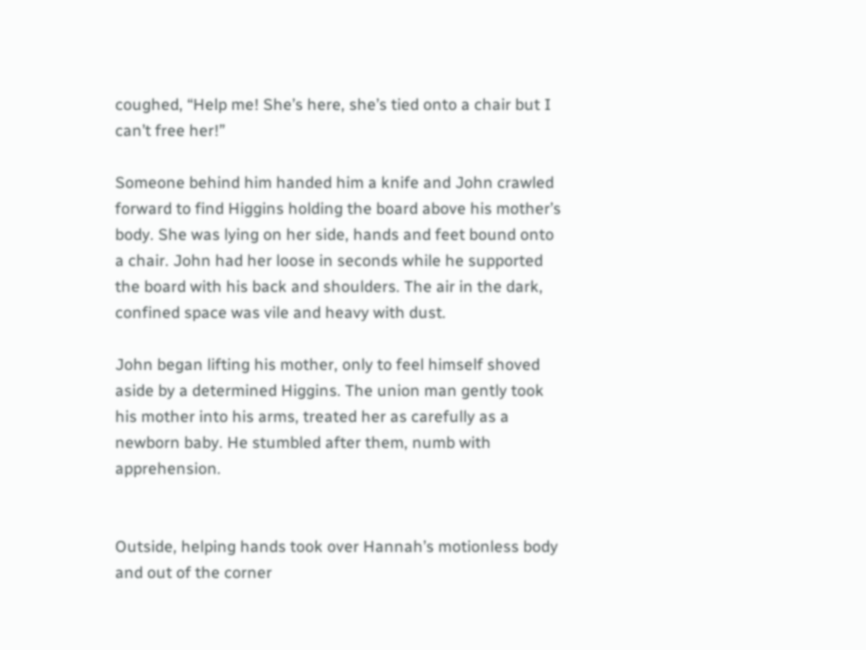coughed, “Help me! She’s here, she’s tied onto a chair but I can’t free her!”

Someone behind him handed him a knife and John crawled forward to find Higgins holding the board above his mother’s body. She was lying on her side, hands and feet bound onto a chair. John had her loose in seconds while he supported the board with his back and shoulders. The air in the dark, confined space was vile and heavy with dust.

John began lifting his mother, only to feel himself shoved aside by a determined Higgins. The union man gently took his mother into his arms, treated her as carefully as a newborn baby. He stumbled after them, numb with apprehension.


Outside, helping hands took over Hannah’s motionless body and out of the corner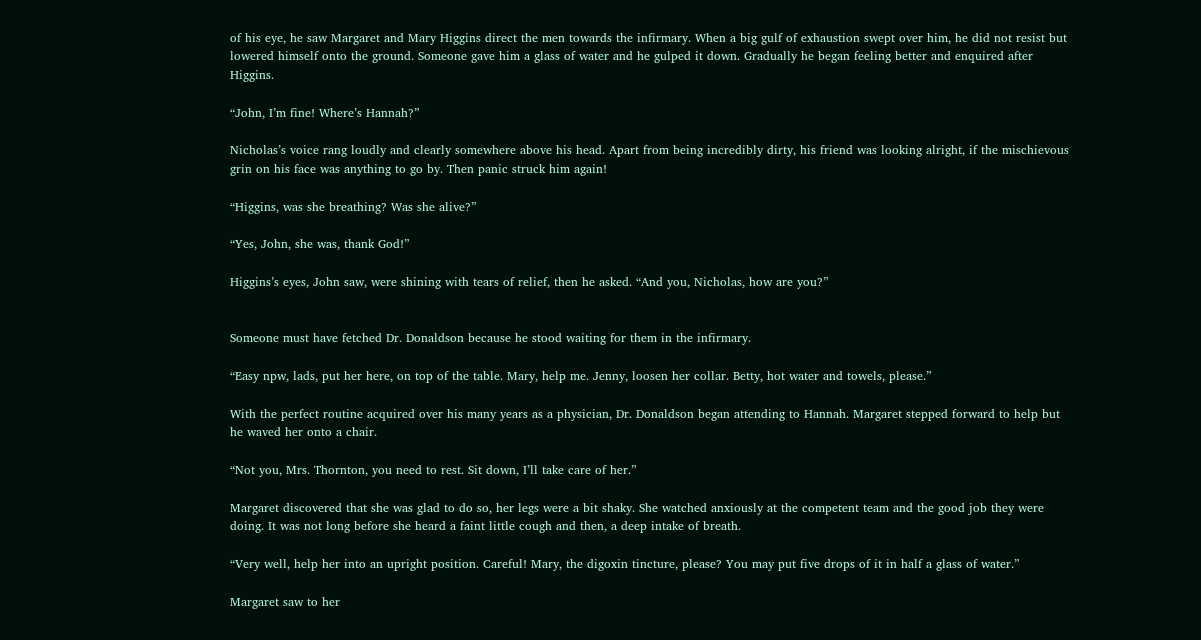of his eye, he saw Margaret and Mary Higgins direct the men towards the infirmary. When a big gulf of exhaustion swept over him, he did not resist but lowered himself onto the ground. Someone gave him a glass of water and he gulped it down. Gradually he began feeling better and enquired after Higgins.

“John, I’m fine! Where’s Hannah?”

Nicholas’s voice rang loudly and clearly somewhere above his head. Apart from being incredibly dirty, his friend was looking alright, if the mischievous grin on his face was anything to go by. Then panic struck him again!

“Higgins, was she breathing? Was she alive?”

“Yes, John, she was, thank God!”

Higgins’s eyes, John saw, were shining with tears of relief, then he asked. “And you, Nicholas, how are you?”


Someone must have fetched Dr. Donaldson because he stood waiting for them in the infirmary.

“Easy npw, lads, put her here, on top of the table. Mary, help me. Jenny, loosen her collar. Betty, hot water and towels, please.”

With the perfect routine acquired over his many years as a physician, Dr. Donaldson began attending to Hannah. Margaret stepped forward to help but he waved her onto a chair.

“Not you, Mrs. Thornton, you need to rest. Sit down, I’ll take care of her.”

Margaret discovered that she was glad to do so, her legs were a bit shaky. She watched anxiously at the competent team and the good job they were doing. It was not long before she heard a faint little cough and then, a deep intake of breath.

“Very well, help her into an upright position. Careful! Mary, the digoxin tincture, please? You may put five drops of it in half a glass of water.”

Margaret saw to her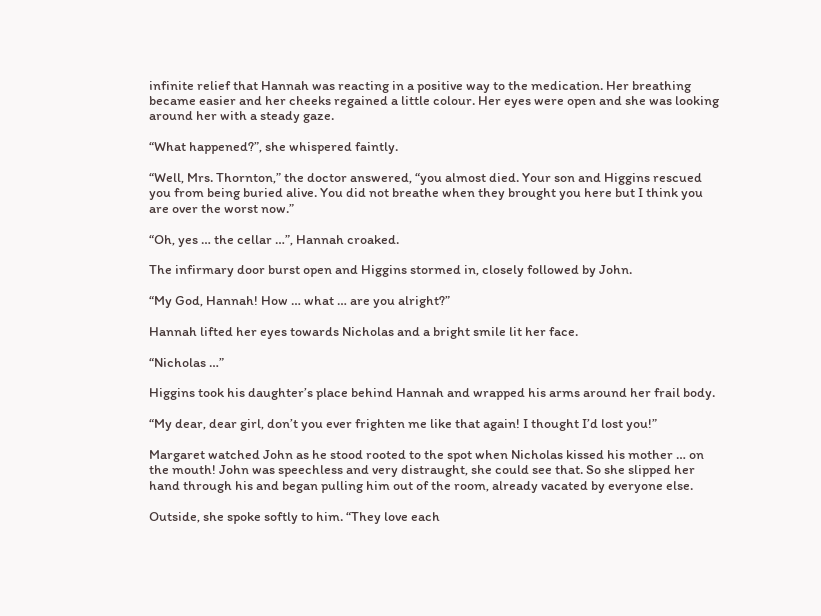infinite relief that Hannah was reacting in a positive way to the medication. Her breathing became easier and her cheeks regained a little colour. Her eyes were open and she was looking around her with a steady gaze.

“What happened?”, she whispered faintly.

“Well, Mrs. Thornton,” the doctor answered, “you almost died. Your son and Higgins rescued you from being buried alive. You did not breathe when they brought you here but I think you are over the worst now.”

“Oh, yes … the cellar …”, Hannah croaked.

The infirmary door burst open and Higgins stormed in, closely followed by John.

“My God, Hannah! How … what … are you alright?”

Hannah lifted her eyes towards Nicholas and a bright smile lit her face.

“Nicholas …”

Higgins took his daughter’s place behind Hannah and wrapped his arms around her frail body.

“My dear, dear girl, don’t you ever frighten me like that again! I thought I’d lost you!”

Margaret watched John as he stood rooted to the spot when Nicholas kissed his mother … on the mouth! John was speechless and very distraught, she could see that. So she slipped her hand through his and began pulling him out of the room, already vacated by everyone else.

Outside, she spoke softly to him. “They love each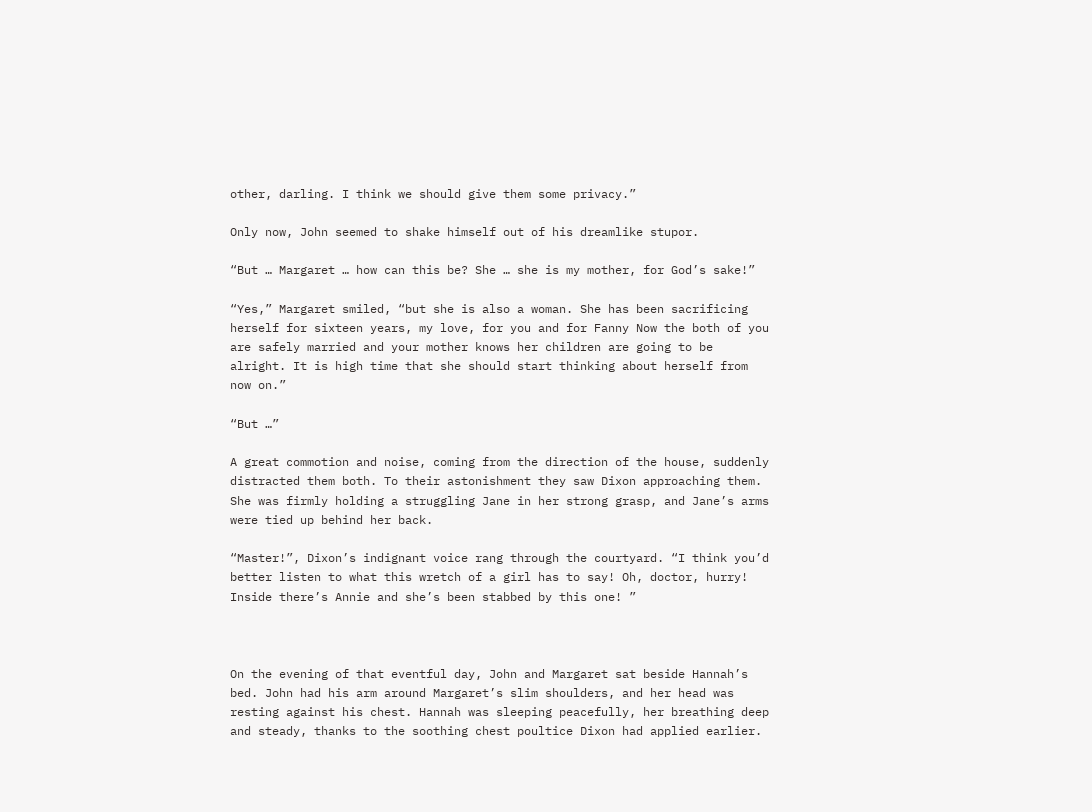other, darling. I think we should give them some privacy.”

Only now, John seemed to shake himself out of his dreamlike stupor.

“But … Margaret … how can this be? She … she is my mother, for God’s sake!”

“Yes,” Margaret smiled, “but she is also a woman. She has been sacrificing herself for sixteen years, my love, for you and for Fanny Now the both of you are safely married and your mother knows her children are going to be alright. It is high time that she should start thinking about herself from now on.”

“But …”

A great commotion and noise, coming from the direction of the house, suddenly distracted them both. To their astonishment they saw Dixon approaching them. She was firmly holding a struggling Jane in her strong grasp, and Jane’s arms were tied up behind her back.

“Master!”, Dixon’s indignant voice rang through the courtyard. “I think you’d better listen to what this wretch of a girl has to say! Oh, doctor, hurry! Inside there’s Annie and she’s been stabbed by this one! ”



On the evening of that eventful day, John and Margaret sat beside Hannah’s bed. John had his arm around Margaret’s slim shoulders, and her head was resting against his chest. Hannah was sleeping peacefully, her breathing deep and steady, thanks to the soothing chest poultice Dixon had applied earlier.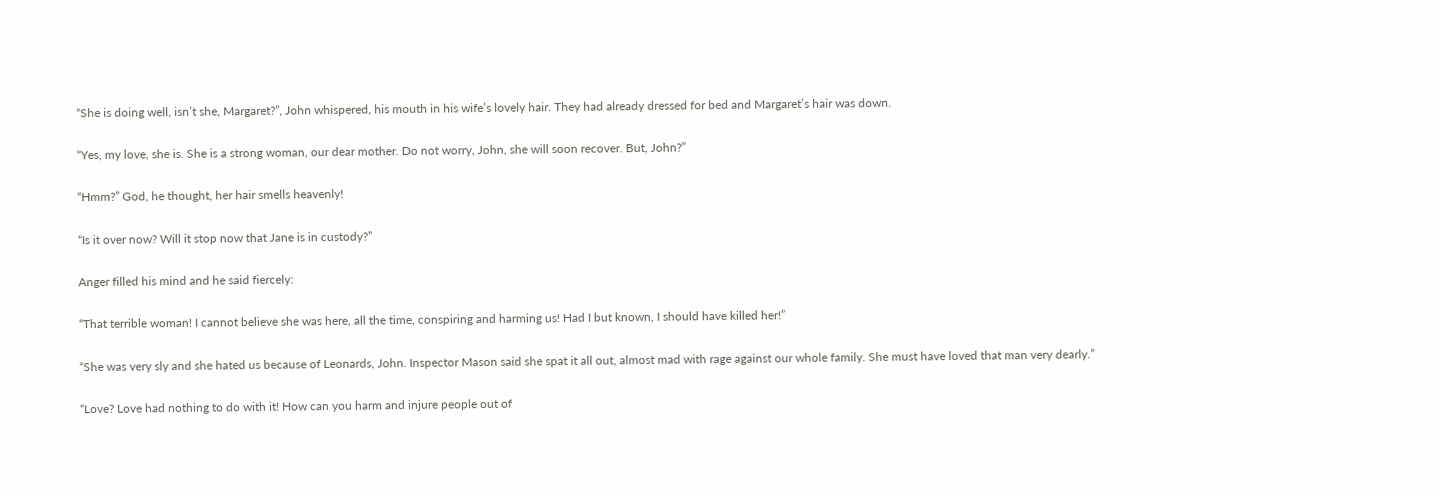“She is doing well, isn’t she, Margaret?”, John whispered, his mouth in his wife’s lovely hair. They had already dressed for bed and Margaret’s hair was down.

“Yes, my love, she is. She is a strong woman, our dear mother. Do not worry, John, she will soon recover. But, John?”

“Hmm?” God, he thought, her hair smells heavenly!

“Is it over now? Will it stop now that Jane is in custody?”

Anger filled his mind and he said fiercely:

“That terrible woman! I cannot believe she was here, all the time, conspiring and harming us! Had I but known, I should have killed her!”

“She was very sly and she hated us because of Leonards, John. Inspector Mason said she spat it all out, almost mad with rage against our whole family. She must have loved that man very dearly.”

“Love? Love had nothing to do with it! How can you harm and injure people out of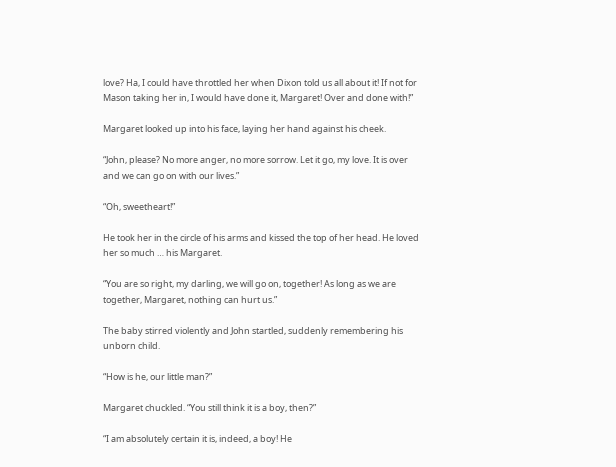love? Ha, I could have throttled her when Dixon told us all about it! If not for Mason taking her in, I would have done it, Margaret! Over and done with!”

Margaret looked up into his face, laying her hand against his cheek.

“John, please? No more anger, no more sorrow. Let it go, my love. It is over and we can go on with our lives.”

“Oh, sweetheart!”

He took her in the circle of his arms and kissed the top of her head. He loved her so much … his Margaret.

“You are so right, my darling, we will go on, together! As long as we are together, Margaret, nothing can hurt us.”

The baby stirred violently and John startled, suddenly remembering his unborn child.

“How is he, our little man?”

Margaret chuckled. “You still think it is a boy, then?”

“I am absolutely certain it is, indeed, a boy! He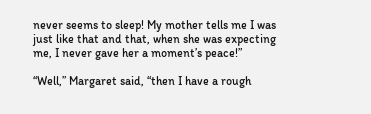never seems to sleep! My mother tells me I was just like that and that, when she was expecting me, I never gave her a moment’s peace!”

“Well,” Margaret said, “then I have a rough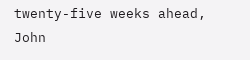twenty-five weeks ahead, John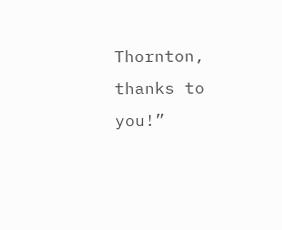Thornton, thanks to you!”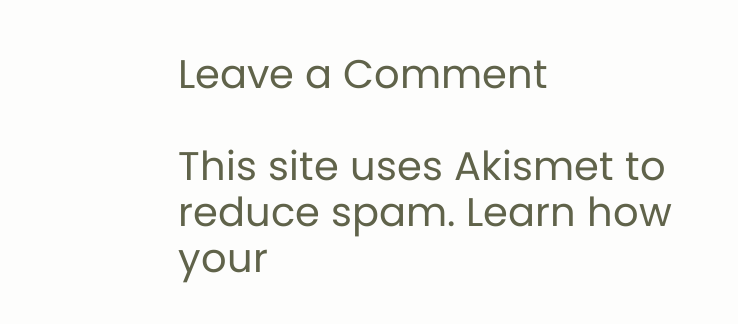Leave a Comment

This site uses Akismet to reduce spam. Learn how your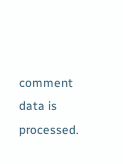comment data is processed.